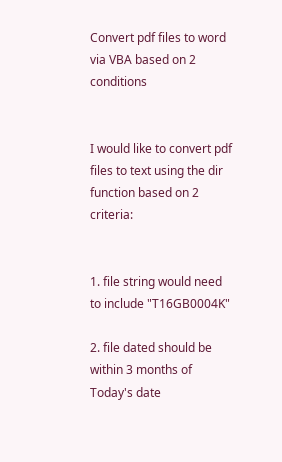Convert pdf files to word via VBA based on 2 conditions


I would like to convert pdf files to text using the dir function based on 2 criteria:


1. file string would need to include "T16GB0004K"

2. file dated should be within 3 months of Today's date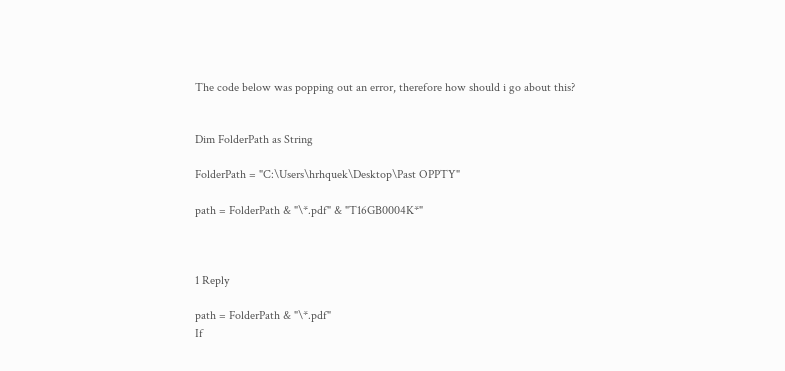The code below was popping out an error, therefore how should i go about this?


Dim FolderPath as String

FolderPath = "C:\Users\hrhquek\Desktop\Past OPPTY"

path = FolderPath & "\*.pdf" & "T16GB0004K*"



1 Reply

path = FolderPath & "\*.pdf"
If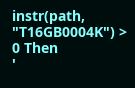instr(path, "T16GB0004K") > 0 Then
'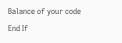Balance of your code
End If